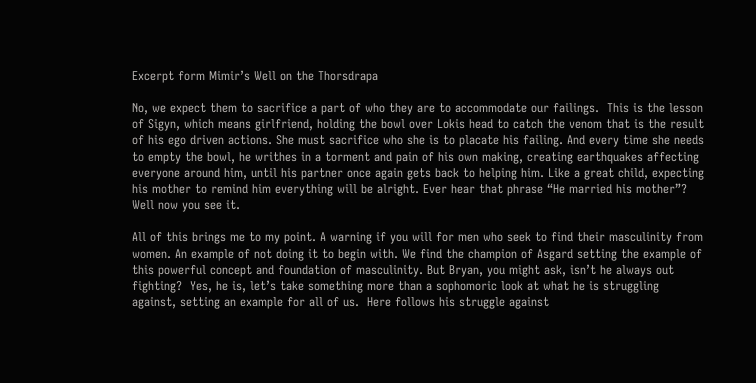Excerpt form Mimir’s Well on the Thorsdrapa

No, we expect them to sacrifice a part of who they are to accommodate our failings.  This is the lesson of Sigyn, which means girlfriend, holding the bowl over Lokis head to catch the venom that is the result of his ego driven actions. She must sacrifice who she is to placate his failing. And every time she needs to empty the bowl, he writhes in a torment and pain of his own making, creating earthquakes affecting everyone around him, until his partner once again gets back to helping him. Like a great child, expecting his mother to remind him everything will be alright. Ever hear that phrase “He married his mother”? Well now you see it.

All of this brings me to my point. A warning if you will for men who seek to find their masculinity from women. An example of not doing it to begin with. We find the champion of Asgard setting the example of this powerful concept and foundation of masculinity. But Bryan, you might ask, isn’t he always out fighting?  Yes, he is, let’s take something more than a sophomoric look at what he is struggling against, setting an example for all of us.  Here follows his struggle against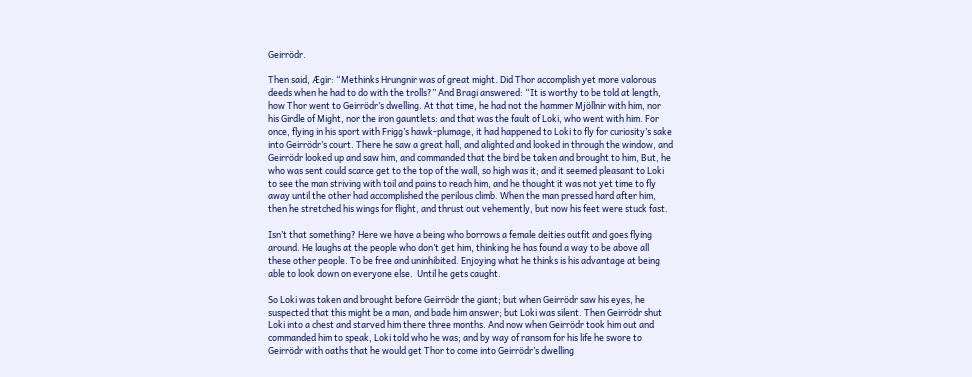Geirrödr.

Then said, Ægir: “Methinks Hrungnir was of great might. Did Thor accomplish yet more valorous deeds when he had to do with the trolls?” And Bragi answered: “It is worthy to be told at length, how Thor went to Geirrödr’s dwelling. At that time, he had not the hammer Mjöllnir with him, nor his Girdle of Might, nor the iron gauntlets: and that was the fault of Loki, who went with him. For once, flying in his sport with Frigg’s hawk-plumage, it had happened to Loki to fly for curiosity’s sake into Geirrödr’s court. There he saw a great hall, and alighted and looked in through the window, and Geirrödr looked up and saw him, and commanded that the bird be taken and brought to him, But, he who was sent could scarce get to the top of the wall, so high was it; and it seemed pleasant to Loki to see the man striving with toil and pains to reach him, and he thought it was not yet time to fly away until the other had accomplished the perilous climb. When the man pressed hard after him, then he stretched his wings for flight, and thrust out vehemently, but now his feet were stuck fast.

Isn’t that something? Here we have a being who borrows a female deities outfit and goes flying around. He laughs at the people who don’t get him, thinking he has found a way to be above all these other people. To be free and uninhibited. Enjoying what he thinks is his advantage at being able to look down on everyone else.  Until he gets caught.

So Loki was taken and brought before Geirrödr the giant; but when Geirrödr saw his eyes, he suspected that this might be a man, and bade him answer; but Loki was silent. Then Geirrödr shut Loki into a chest and starved him there three months. And now when Geirrödr took him out and commanded him to speak, Loki told who he was; and by way of ransom for his life he swore to Geirrödr with oaths that he would get Thor to come into Geirrödr’s dwelling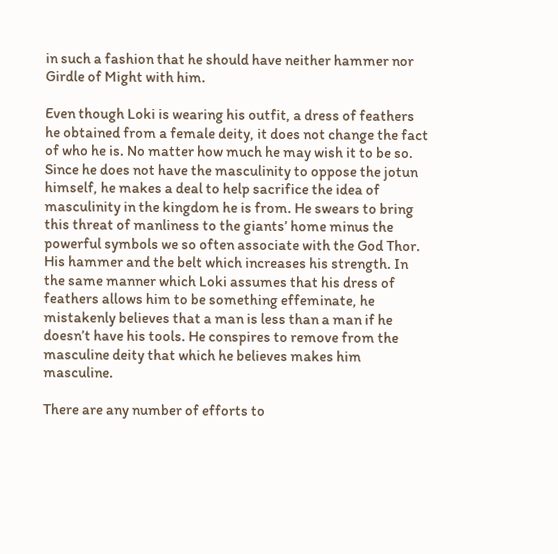in such a fashion that he should have neither hammer nor Girdle of Might with him.

Even though Loki is wearing his outfit, a dress of feathers he obtained from a female deity, it does not change the fact of who he is. No matter how much he may wish it to be so. Since he does not have the masculinity to oppose the jotun himself, he makes a deal to help sacrifice the idea of masculinity in the kingdom he is from. He swears to bring this threat of manliness to the giants’ home minus the powerful symbols we so often associate with the God Thor. His hammer and the belt which increases his strength. In the same manner which Loki assumes that his dress of feathers allows him to be something effeminate, he mistakenly believes that a man is less than a man if he doesn’t have his tools. He conspires to remove from the masculine deity that which he believes makes him masculine.

There are any number of efforts to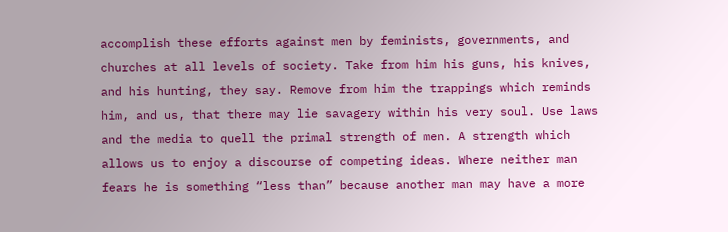accomplish these efforts against men by feminists, governments, and churches at all levels of society. Take from him his guns, his knives, and his hunting, they say. Remove from him the trappings which reminds him, and us, that there may lie savagery within his very soul. Use laws and the media to quell the primal strength of men. A strength which allows us to enjoy a discourse of competing ideas. Where neither man fears he is something “less than” because another man may have a more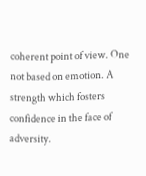coherent point of view. One not based on emotion. A strength which fosters confidence in the face of adversity.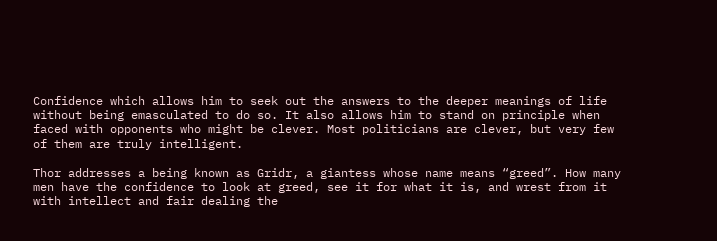Confidence which allows him to seek out the answers to the deeper meanings of life without being emasculated to do so. It also allows him to stand on principle when faced with opponents who might be clever. Most politicians are clever, but very few of them are truly intelligent.

Thor addresses a being known as Gridr, a giantess whose name means “greed”. How many men have the confidence to look at greed, see it for what it is, and wrest from it with intellect and fair dealing the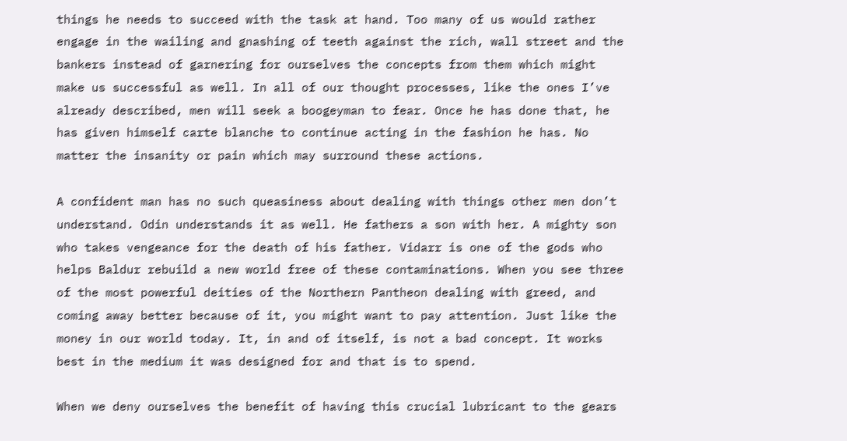things he needs to succeed with the task at hand. Too many of us would rather engage in the wailing and gnashing of teeth against the rich, wall street and the bankers instead of garnering for ourselves the concepts from them which might make us successful as well. In all of our thought processes, like the ones I’ve already described, men will seek a boogeyman to fear. Once he has done that, he has given himself carte blanche to continue acting in the fashion he has. No matter the insanity or pain which may surround these actions.

A confident man has no such queasiness about dealing with things other men don’t understand. Odin understands it as well. He fathers a son with her. A mighty son who takes vengeance for the death of his father. Vidarr is one of the gods who helps Baldur rebuild a new world free of these contaminations. When you see three of the most powerful deities of the Northern Pantheon dealing with greed, and coming away better because of it, you might want to pay attention. Just like the money in our world today. It, in and of itself, is not a bad concept. It works best in the medium it was designed for and that is to spend.

When we deny ourselves the benefit of having this crucial lubricant to the gears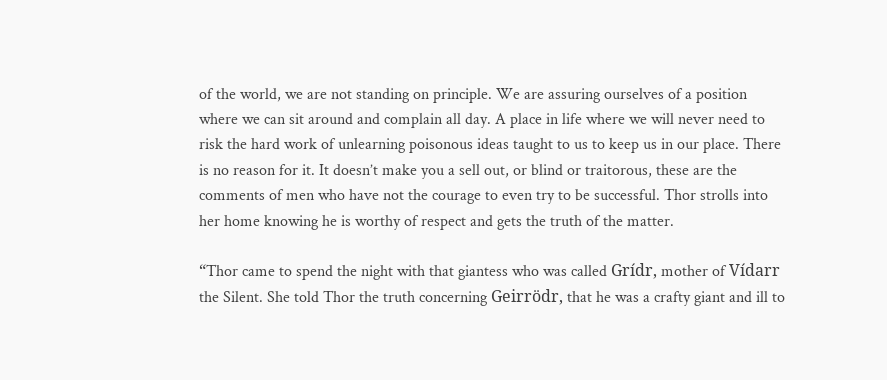of the world, we are not standing on principle. We are assuring ourselves of a position where we can sit around and complain all day. A place in life where we will never need to risk the hard work of unlearning poisonous ideas taught to us to keep us in our place. There is no reason for it. It doesn’t make you a sell out, or blind or traitorous, these are the comments of men who have not the courage to even try to be successful. Thor strolls into her home knowing he is worthy of respect and gets the truth of the matter.

“Thor came to spend the night with that giantess who was called Grídr, mother of Vídarr the Silent. She told Thor the truth concerning Geirrödr, that he was a crafty giant and ill to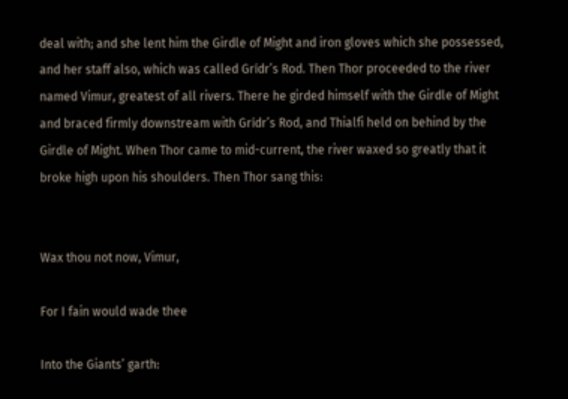deal with; and she lent him the Girdle of Might and iron gloves which she possessed, and her staff also, which was called Grídr’s Rod. Then Thor proceeded to the river named Vimur, greatest of all rivers. There he girded himself with the Girdle of Might and braced firmly downstream with Grídr’s Rod, and Thialfi held on behind by the Girdle of Might. When Thor came to mid-current, the river waxed so greatly that it broke high upon his shoulders. Then Thor sang this:


Wax thou not now, Vimur,

For I fain would wade thee

Into the Giants’ garth: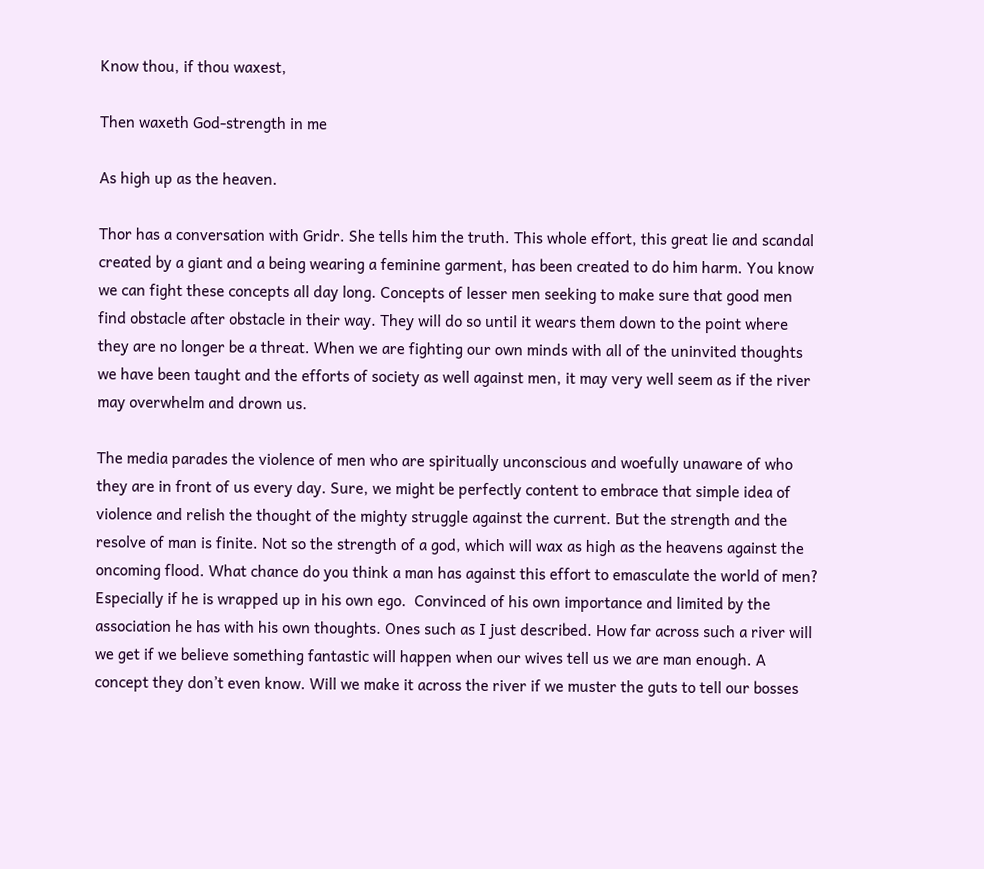Know thou, if thou waxest,

Then waxeth God-strength in me

As high up as the heaven.

Thor has a conversation with Gridr. She tells him the truth. This whole effort, this great lie and scandal created by a giant and a being wearing a feminine garment, has been created to do him harm. You know we can fight these concepts all day long. Concepts of lesser men seeking to make sure that good men find obstacle after obstacle in their way. They will do so until it wears them down to the point where they are no longer be a threat. When we are fighting our own minds with all of the uninvited thoughts we have been taught and the efforts of society as well against men, it may very well seem as if the river may overwhelm and drown us.

The media parades the violence of men who are spiritually unconscious and woefully unaware of who they are in front of us every day. Sure, we might be perfectly content to embrace that simple idea of violence and relish the thought of the mighty struggle against the current. But the strength and the resolve of man is finite. Not so the strength of a god, which will wax as high as the heavens against the oncoming flood. What chance do you think a man has against this effort to emasculate the world of men? Especially if he is wrapped up in his own ego.  Convinced of his own importance and limited by the association he has with his own thoughts. Ones such as I just described. How far across such a river will we get if we believe something fantastic will happen when our wives tell us we are man enough. A concept they don’t even know. Will we make it across the river if we muster the guts to tell our bosses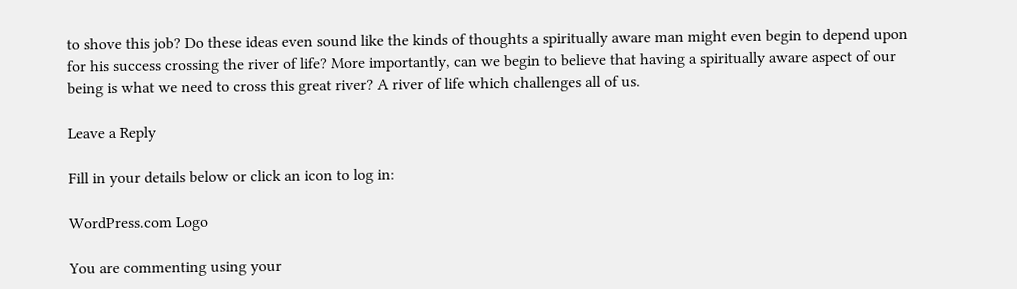to shove this job? Do these ideas even sound like the kinds of thoughts a spiritually aware man might even begin to depend upon for his success crossing the river of life? More importantly, can we begin to believe that having a spiritually aware aspect of our being is what we need to cross this great river? A river of life which challenges all of us.

Leave a Reply

Fill in your details below or click an icon to log in:

WordPress.com Logo

You are commenting using your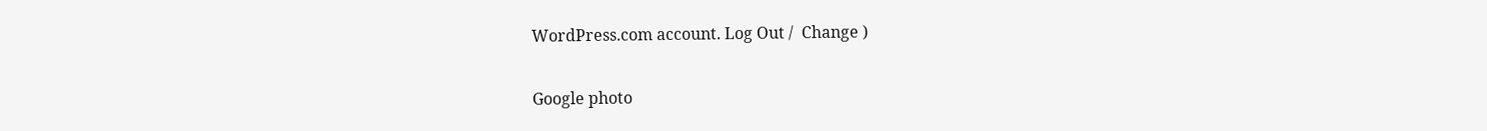WordPress.com account. Log Out /  Change )

Google photo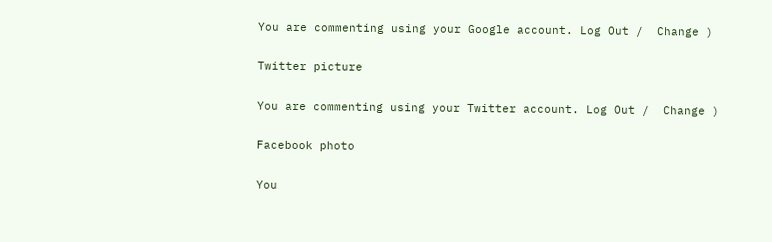You are commenting using your Google account. Log Out /  Change )

Twitter picture

You are commenting using your Twitter account. Log Out /  Change )

Facebook photo

You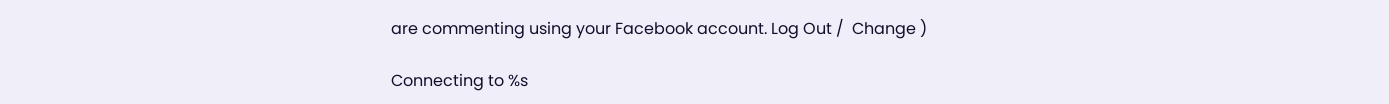are commenting using your Facebook account. Log Out /  Change )

Connecting to %s